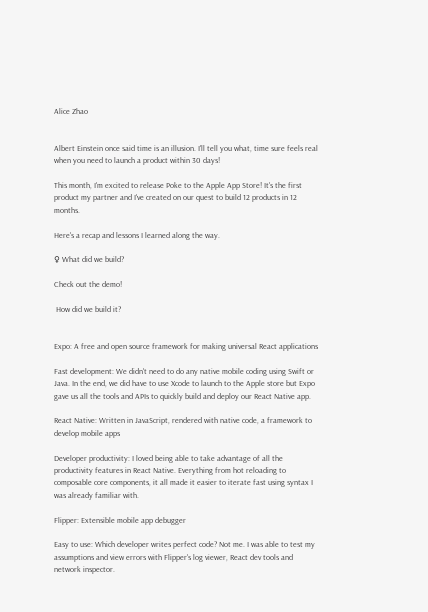Alice Zhao


Albert Einstein once said time is an illusion. I'll tell you what, time sure feels real when you need to launch a product within 30 days!

This month, I'm excited to release Poke to the Apple App Store! It's the first product my partner and I've created on our quest to build 12 products in 12 months.

Here's a recap and lessons I learned along the way.

♀ What did we build?

Check out the demo!

 How did we build it?


Expo: A free and open source framework for making universal React applications

Fast development: We didn't need to do any native mobile coding using Swift or Java. In the end, we did have to use Xcode to launch to the Apple store but Expo gave us all the tools and APIs to quickly build and deploy our React Native app.

React Native: Written in JavaScript, rendered with native code, a framework to develop mobile apps

Developer productivity: I loved being able to take advantage of all the productivity features in React Native. Everything from hot reloading to composable core components, it all made it easier to iterate fast using syntax I was already familiar with.

Flipper: Extensible mobile app debugger

Easy to use: Which developer writes perfect code? Not me. I was able to test my assumptions and view errors with Flipper's log viewer, React dev tools and network inspector.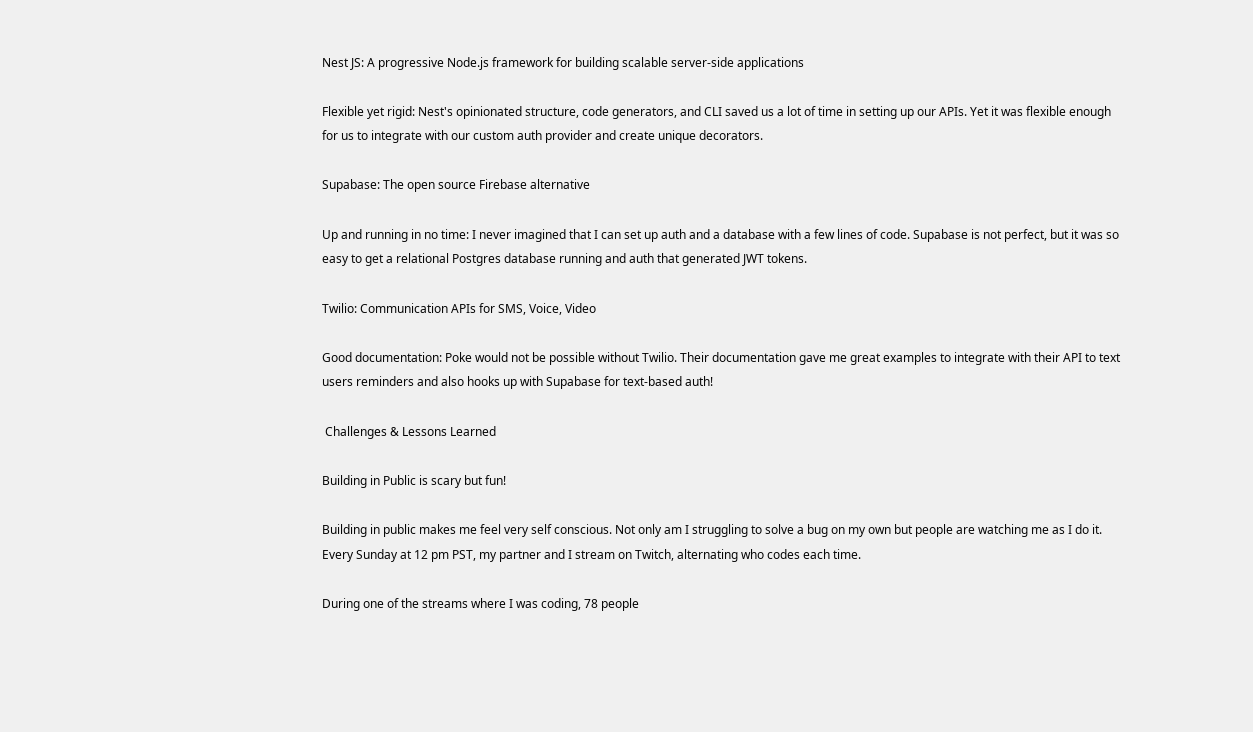Nest JS: A progressive Node.js framework for building scalable server-side applications

Flexible yet rigid: Nest's opinionated structure, code generators, and CLI saved us a lot of time in setting up our APIs. Yet it was flexible enough for us to integrate with our custom auth provider and create unique decorators.

Supabase: The open source Firebase alternative

Up and running in no time: I never imagined that I can set up auth and a database with a few lines of code. Supabase is not perfect, but it was so easy to get a relational Postgres database running and auth that generated JWT tokens.

Twilio: Communication APIs for SMS, Voice, Video

Good documentation: Poke would not be possible without Twilio. Their documentation gave me great examples to integrate with their API to text users reminders and also hooks up with Supabase for text-based auth!

 Challenges & Lessons Learned

Building in Public is scary but fun!

Building in public makes me feel very self conscious. Not only am I struggling to solve a bug on my own but people are watching me as I do it. Every Sunday at 12 pm PST, my partner and I stream on Twitch, alternating who codes each time.

During one of the streams where I was coding, 78 people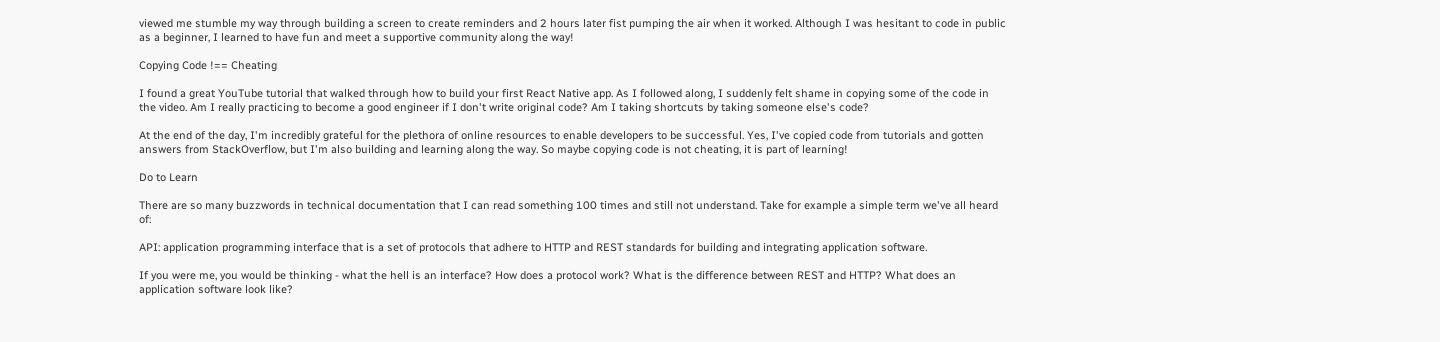viewed me stumble my way through building a screen to create reminders and 2 hours later fist pumping the air when it worked. Although I was hesitant to code in public as a beginner, I learned to have fun and meet a supportive community along the way!

Copying Code !== Cheating

I found a great YouTube tutorial that walked through how to build your first React Native app. As I followed along, I suddenly felt shame in copying some of the code in the video. Am I really practicing to become a good engineer if I don't write original code? Am I taking shortcuts by taking someone else's code?

At the end of the day, I'm incredibly grateful for the plethora of online resources to enable developers to be successful. Yes, I've copied code from tutorials and gotten answers from StackOverflow, but I'm also building and learning along the way. So maybe copying code is not cheating, it is part of learning!

Do to Learn

There are so many buzzwords in technical documentation that I can read something 100 times and still not understand. Take for example a simple term we've all heard of:

API: application programming interface that is a set of protocols that adhere to HTTP and REST standards for building and integrating application software.

If you were me, you would be thinking - what the hell is an interface? How does a protocol work? What is the difference between REST and HTTP? What does an application software look like?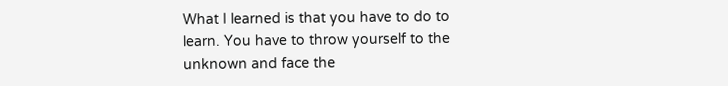What I learned is that you have to do to learn. You have to throw yourself to the unknown and face the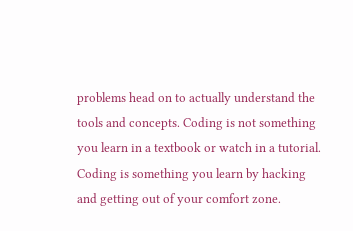problems head on to actually understand the tools and concepts. Coding is not something you learn in a textbook or watch in a tutorial. Coding is something you learn by hacking and getting out of your comfort zone.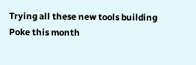Trying all these new tools building Poke this month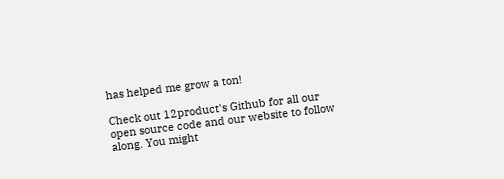has helped me grow a ton!

Check out 12product's Github for all our open source code and our website to follow along. You might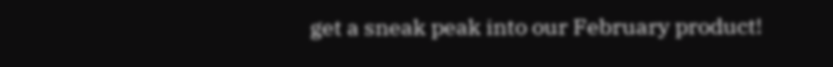get a sneak peak into our February product!